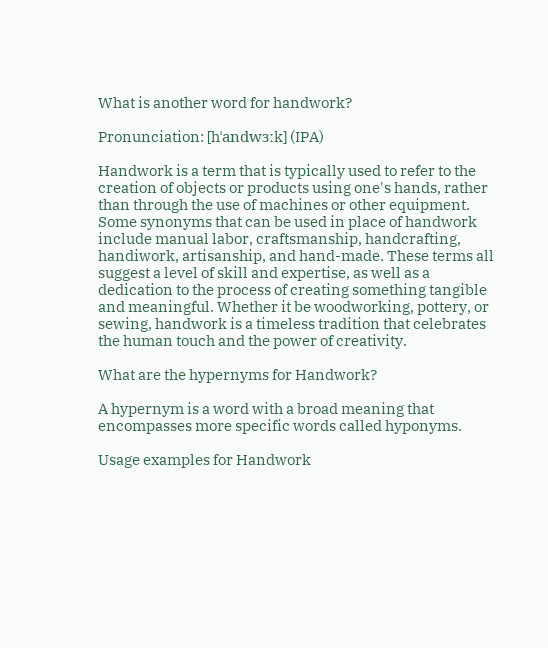What is another word for handwork?

Pronunciation: [hˈandwɜːk] (IPA)

Handwork is a term that is typically used to refer to the creation of objects or products using one's hands, rather than through the use of machines or other equipment. Some synonyms that can be used in place of handwork include manual labor, craftsmanship, handcrafting, handiwork, artisanship, and hand-made. These terms all suggest a level of skill and expertise, as well as a dedication to the process of creating something tangible and meaningful. Whether it be woodworking, pottery, or sewing, handwork is a timeless tradition that celebrates the human touch and the power of creativity.

What are the hypernyms for Handwork?

A hypernym is a word with a broad meaning that encompasses more specific words called hyponyms.

Usage examples for Handwork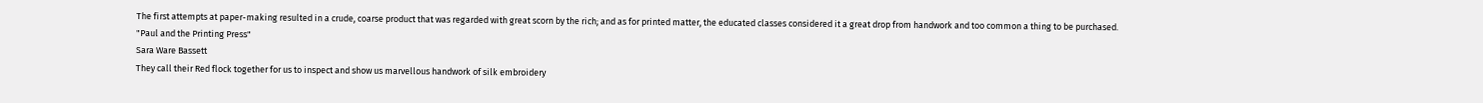The first attempts at paper-making resulted in a crude, coarse product that was regarded with great scorn by the rich; and as for printed matter, the educated classes considered it a great drop from handwork and too common a thing to be purchased.
"Paul and the Printing Press"
Sara Ware Bassett
They call their Red flock together for us to inspect and show us marvellous handwork of silk embroidery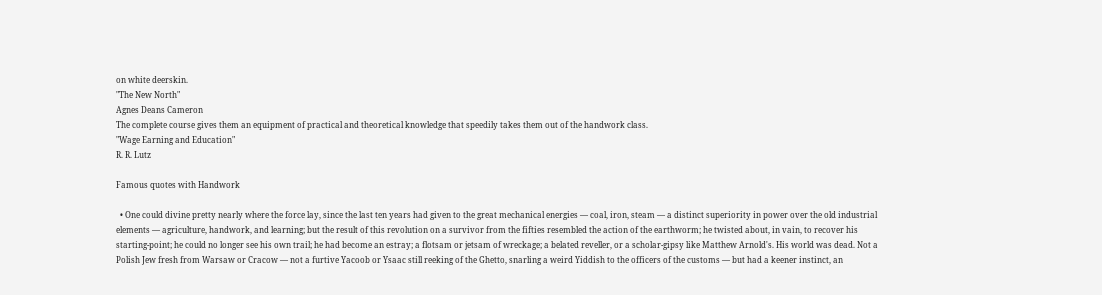on white deerskin.
"The New North"
Agnes Deans Cameron
The complete course gives them an equipment of practical and theoretical knowledge that speedily takes them out of the handwork class.
"Wage Earning and Education"
R. R. Lutz

Famous quotes with Handwork

  • One could divine pretty nearly where the force lay, since the last ten years had given to the great mechanical energies — coal, iron, steam — a distinct superiority in power over the old industrial elements — agriculture, handwork, and learning; but the result of this revolution on a survivor from the fifties resembled the action of the earthworm; he twisted about, in vain, to recover his starting-point; he could no longer see his own trail; he had become an estray; a flotsam or jetsam of wreckage; a belated reveller, or a scholar-gipsy like Matthew Arnold's. His world was dead. Not a Polish Jew fresh from Warsaw or Cracow — not a furtive Yacoob or Ysaac still reeking of the Ghetto, snarling a weird Yiddish to the officers of the customs — but had a keener instinct, an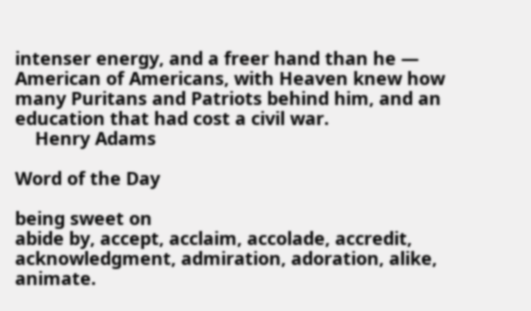intenser energy, and a freer hand than he — American of Americans, with Heaven knew how many Puritans and Patriots behind him, and an education that had cost a civil war.
    Henry Adams

Word of the Day

being sweet on
abide by, accept, acclaim, accolade, accredit, acknowledgment, admiration, adoration, alike, animate.